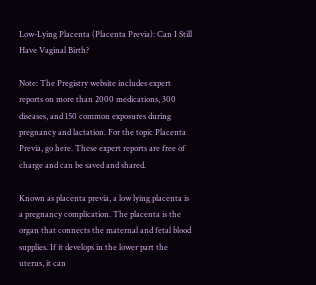Low-Lying Placenta (Placenta Previa): Can I Still Have Vaginal Birth?

Note: The Pregistry website includes expert reports on more than 2000 medications, 300 diseases, and 150 common exposures during pregnancy and lactation. For the topic Placenta Previa, go here. These expert reports are free of charge and can be saved and shared.

Known as placenta previa, a low lying placenta is a pregnancy complication. The placenta is the organ that connects the maternal and fetal blood supplies. If it develops in the lower part the uterus, it can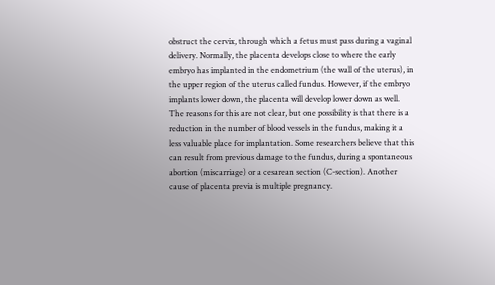obstruct the cervix, through which a fetus must pass during a vaginal delivery. Normally, the placenta develops close to where the early embryo has implanted in the endometrium (the wall of the uterus), in the upper region of the uterus called fundus. However, if the embryo implants lower down, the placenta will develop lower down as well. The reasons for this are not clear, but one possibility is that there is a reduction in the number of blood vessels in the fundus, making it a less valuable place for implantation. Some researchers believe that this can result from previous damage to the fundus, during a spontaneous abortion (miscarriage) or a cesarean section (C-section). Another cause of placenta previa is multiple pregnancy.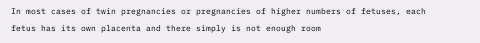In most cases of twin pregnancies or pregnancies of higher numbers of fetuses, each fetus has its own placenta and there simply is not enough room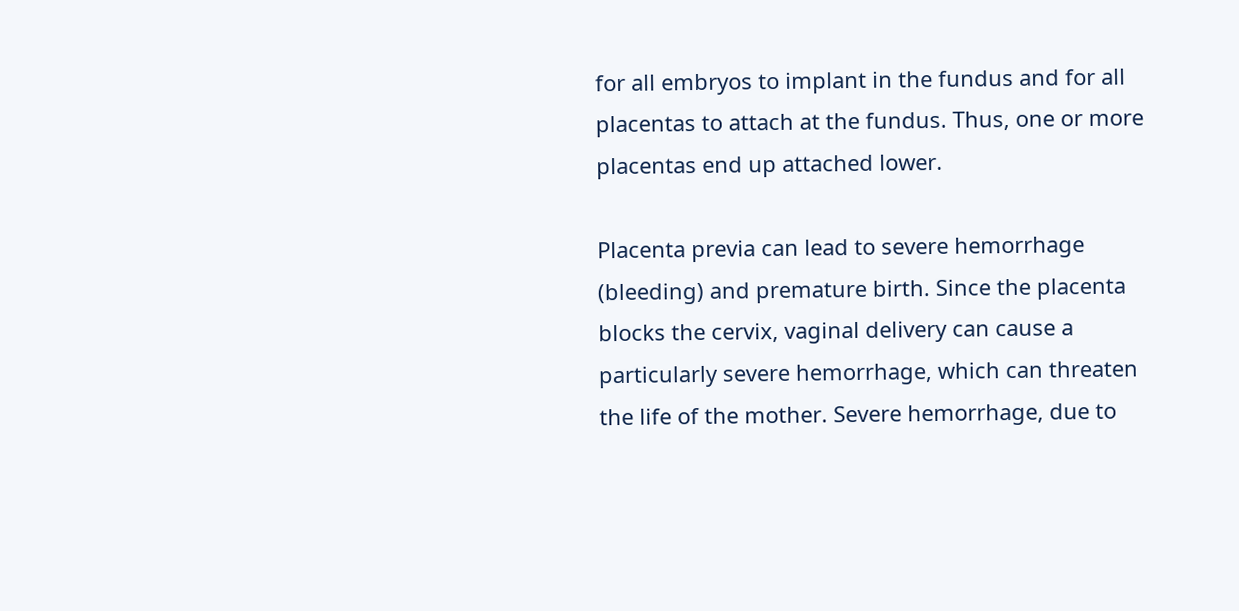for all embryos to implant in the fundus and for all placentas to attach at the fundus. Thus, one or more placentas end up attached lower.

Placenta previa can lead to severe hemorrhage (bleeding) and premature birth. Since the placenta blocks the cervix, vaginal delivery can cause a particularly severe hemorrhage, which can threaten the life of the mother. Severe hemorrhage, due to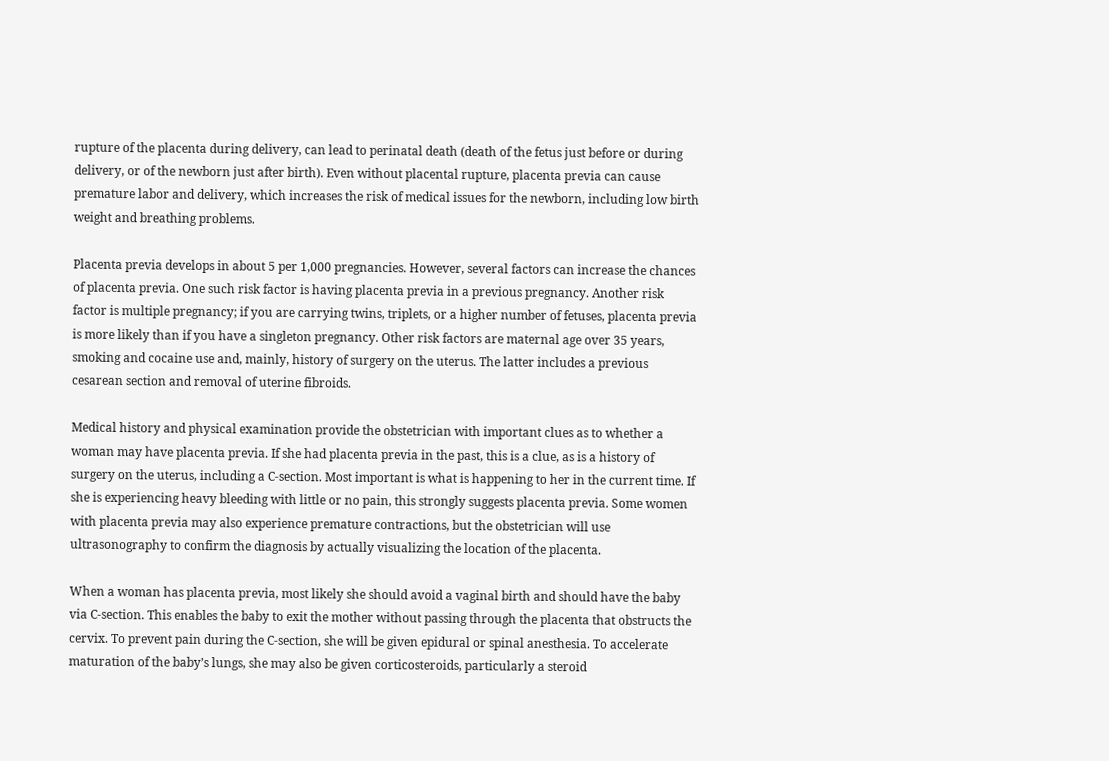rupture of the placenta during delivery, can lead to perinatal death (death of the fetus just before or during delivery, or of the newborn just after birth). Even without placental rupture, placenta previa can cause premature labor and delivery, which increases the risk of medical issues for the newborn, including low birth weight and breathing problems.

Placenta previa develops in about 5 per 1,000 pregnancies. However, several factors can increase the chances of placenta previa. One such risk factor is having placenta previa in a previous pregnancy. Another risk factor is multiple pregnancy; if you are carrying twins, triplets, or a higher number of fetuses, placenta previa is more likely than if you have a singleton pregnancy. Other risk factors are maternal age over 35 years, smoking and cocaine use and, mainly, history of surgery on the uterus. The latter includes a previous cesarean section and removal of uterine fibroids.

Medical history and physical examination provide the obstetrician with important clues as to whether a woman may have placenta previa. If she had placenta previa in the past, this is a clue, as is a history of surgery on the uterus, including a C-section. Most important is what is happening to her in the current time. If she is experiencing heavy bleeding with little or no pain, this strongly suggests placenta previa. Some women with placenta previa may also experience premature contractions, but the obstetrician will use ultrasonography to confirm the diagnosis by actually visualizing the location of the placenta.

When a woman has placenta previa, most likely she should avoid a vaginal birth and should have the baby via C-section. This enables the baby to exit the mother without passing through the placenta that obstructs the cervix. To prevent pain during the C-section, she will be given epidural or spinal anesthesia. To accelerate maturation of the baby’s lungs, she may also be given corticosteroids, particularly a steroid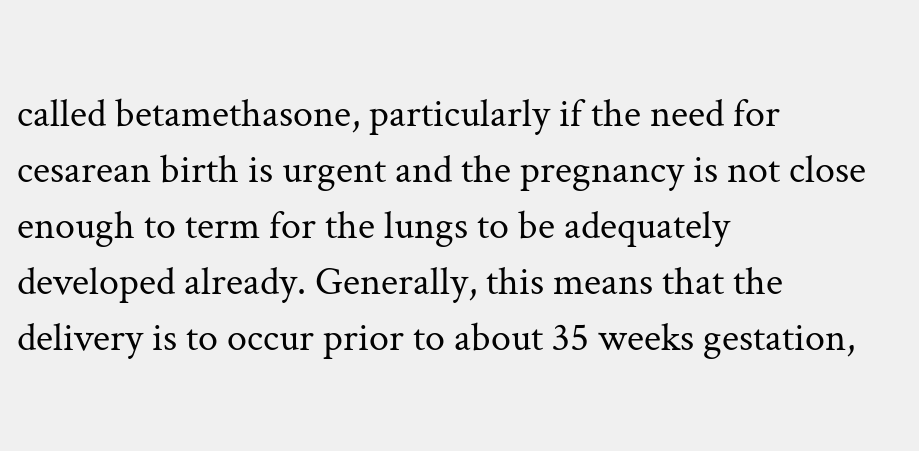called betamethasone, particularly if the need for cesarean birth is urgent and the pregnancy is not close enough to term for the lungs to be adequately developed already. Generally, this means that the delivery is to occur prior to about 35 weeks gestation,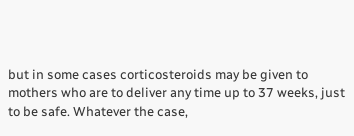but in some cases corticosteroids may be given to mothers who are to deliver any time up to 37 weeks, just to be safe. Whatever the case,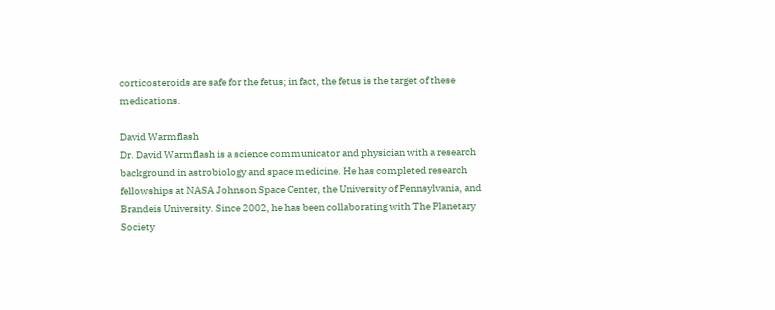corticosteroids are safe for the fetus; in fact, the fetus is the target of these medications.

David Warmflash
Dr. David Warmflash is a science communicator and physician with a research background in astrobiology and space medicine. He has completed research fellowships at NASA Johnson Space Center, the University of Pennsylvania, and Brandeis University. Since 2002, he has been collaborating with The Planetary Society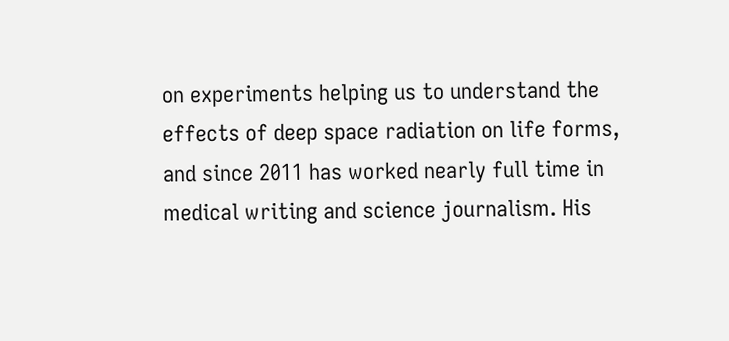on experiments helping us to understand the effects of deep space radiation on life forms, and since 2011 has worked nearly full time in medical writing and science journalism. His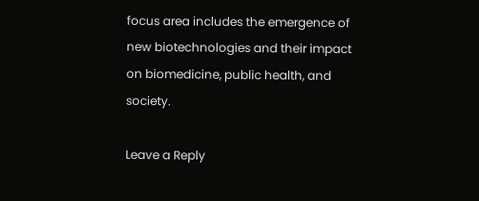focus area includes the emergence of new biotechnologies and their impact on biomedicine, public health, and society.

Leave a Reply